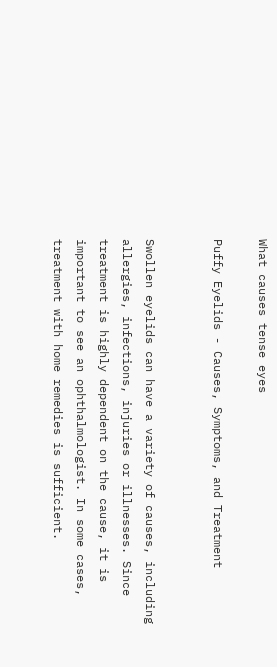What causes tense eyes

Puffy Eyelids - Causes, Symptoms, and Treatment


Swollen eyelids can have a variety of causes, including allergies, infections, injuries or illnesses. Since treatment is highly dependent on the cause, it is important to see an ophthalmologist. In some cases, treatment with home remedies is sufficient.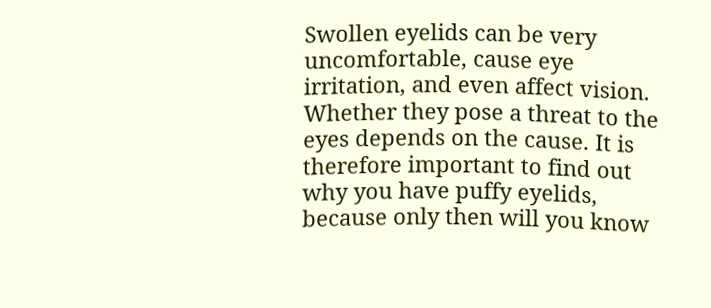Swollen eyelids can be very uncomfortable, cause eye irritation, and even affect vision. Whether they pose a threat to the eyes depends on the cause. It is therefore important to find out why you have puffy eyelids, because only then will you know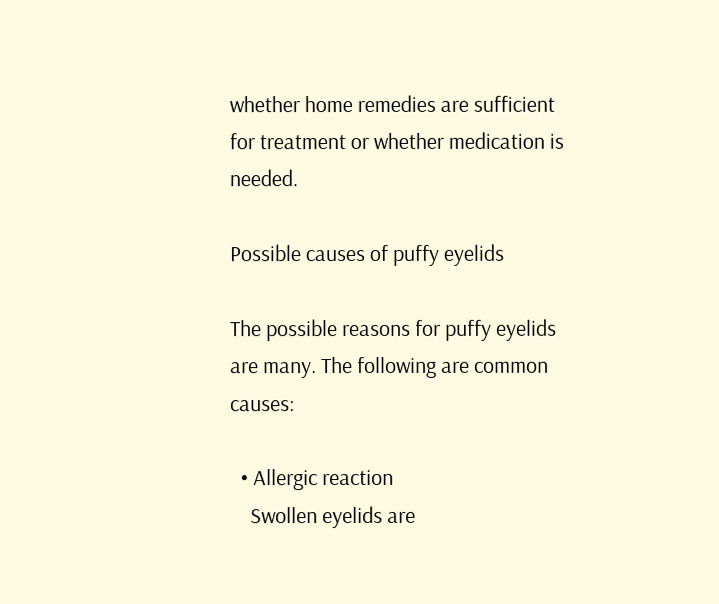whether home remedies are sufficient for treatment or whether medication is needed.

Possible causes of puffy eyelids

The possible reasons for puffy eyelids are many. The following are common causes:

  • Allergic reaction
    Swollen eyelids are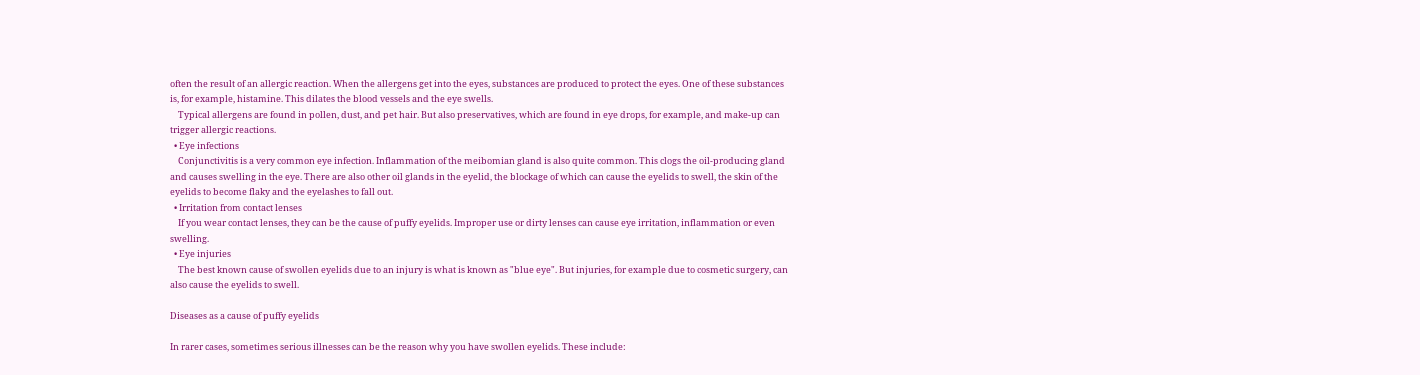often the result of an allergic reaction. When the allergens get into the eyes, substances are produced to protect the eyes. One of these substances is, for example, histamine. This dilates the blood vessels and the eye swells.
    Typical allergens are found in pollen, dust, and pet hair. But also preservatives, which are found in eye drops, for example, and make-up can trigger allergic reactions.
  • Eye infections
    Conjunctivitis is a very common eye infection. Inflammation of the meibomian gland is also quite common. This clogs the oil-producing gland and causes swelling in the eye. There are also other oil glands in the eyelid, the blockage of which can cause the eyelids to swell, the skin of the eyelids to become flaky and the eyelashes to fall out.
  • Irritation from contact lenses
    If you wear contact lenses, they can be the cause of puffy eyelids. Improper use or dirty lenses can cause eye irritation, inflammation or even swelling.
  • Eye injuries
    The best known cause of swollen eyelids due to an injury is what is known as "blue eye". But injuries, for example due to cosmetic surgery, can also cause the eyelids to swell.

Diseases as a cause of puffy eyelids

In rarer cases, sometimes serious illnesses can be the reason why you have swollen eyelids. These include: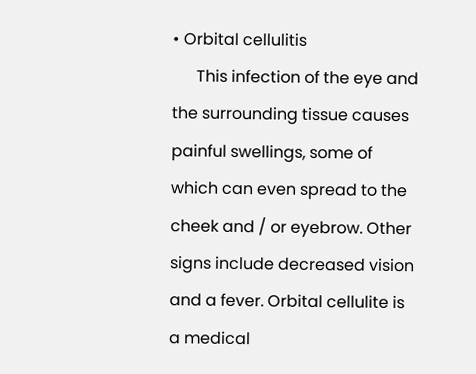• Orbital cellulitis
      This infection of the eye and the surrounding tissue causes painful swellings, some of which can even spread to the cheek and / or eyebrow. Other signs include decreased vision and a fever. Orbital cellulite is a medical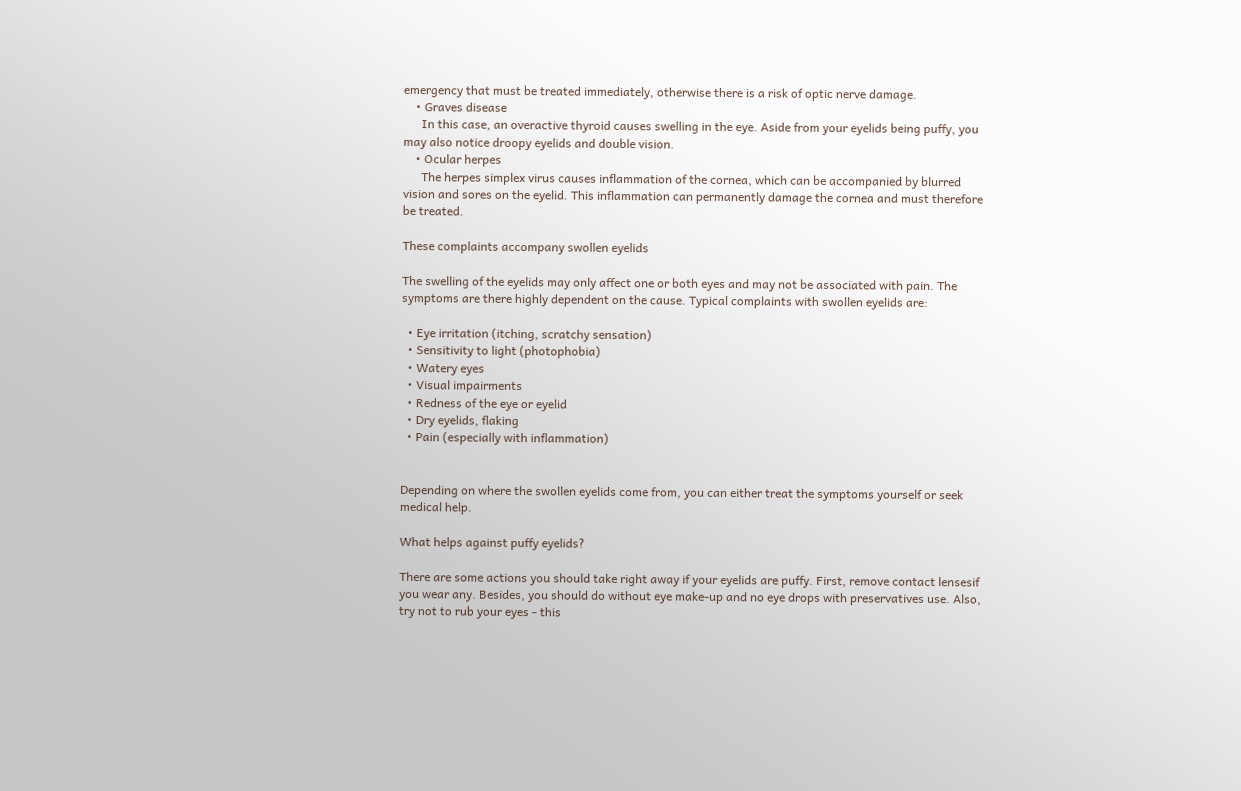emergency that must be treated immediately, otherwise there is a risk of optic nerve damage.
    • Graves disease
      In this case, an overactive thyroid causes swelling in the eye. Aside from your eyelids being puffy, you may also notice droopy eyelids and double vision.
    • Ocular herpes
      The herpes simplex virus causes inflammation of the cornea, which can be accompanied by blurred vision and sores on the eyelid. This inflammation can permanently damage the cornea and must therefore be treated.

These complaints accompany swollen eyelids

The swelling of the eyelids may only affect one or both eyes and may not be associated with pain. The symptoms are there highly dependent on the cause. Typical complaints with swollen eyelids are:

  • Eye irritation (itching, scratchy sensation)
  • Sensitivity to light (photophobia)
  • Watery eyes
  • Visual impairments
  • Redness of the eye or eyelid
  • Dry eyelids, flaking
  • Pain (especially with inflammation)


Depending on where the swollen eyelids come from, you can either treat the symptoms yourself or seek medical help.

What helps against puffy eyelids?

There are some actions you should take right away if your eyelids are puffy. First, remove contact lensesif you wear any. Besides, you should do without eye make-up and no eye drops with preservatives use. Also, try not to rub your eyes - this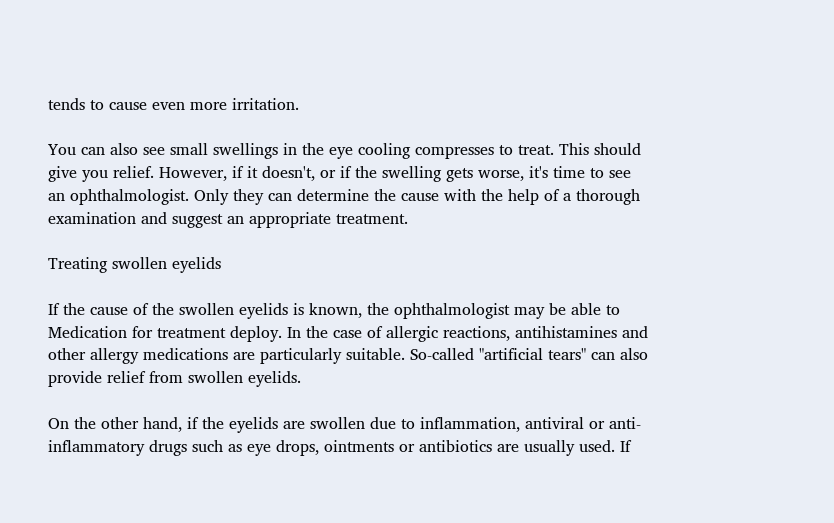tends to cause even more irritation.

You can also see small swellings in the eye cooling compresses to treat. This should give you relief. However, if it doesn't, or if the swelling gets worse, it's time to see an ophthalmologist. Only they can determine the cause with the help of a thorough examination and suggest an appropriate treatment.

Treating swollen eyelids

If the cause of the swollen eyelids is known, the ophthalmologist may be able to Medication for treatment deploy. In the case of allergic reactions, antihistamines and other allergy medications are particularly suitable. So-called "artificial tears" can also provide relief from swollen eyelids.

On the other hand, if the eyelids are swollen due to inflammation, antiviral or anti-inflammatory drugs such as eye drops, ointments or antibiotics are usually used. If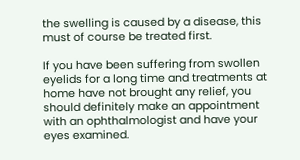the swelling is caused by a disease, this must of course be treated first.

If you have been suffering from swollen eyelids for a long time and treatments at home have not brought any relief, you should definitely make an appointment with an ophthalmologist and have your eyes examined.